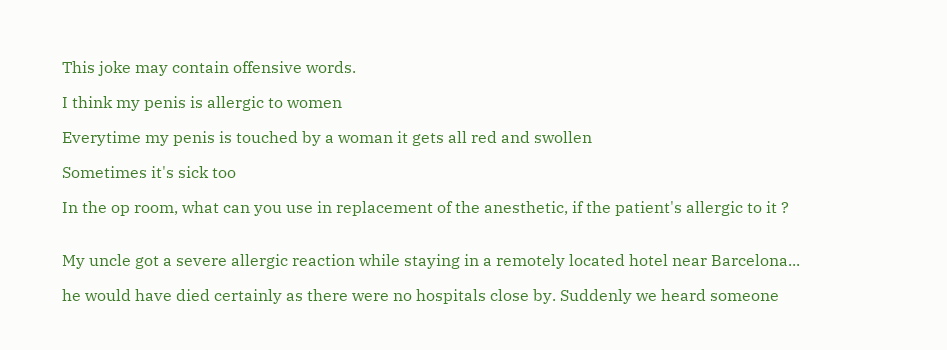This joke may contain offensive words.

I think my penis is allergic to women

Everytime my penis is touched by a woman it gets all red and swollen

Sometimes it's sick too

In the op room, what can you use in replacement of the anesthetic, if the patient's allergic to it ?


My uncle got a severe allergic reaction while staying in a remotely located hotel near Barcelona...

he would have died certainly as there were no hospitals close by. Suddenly we heard someone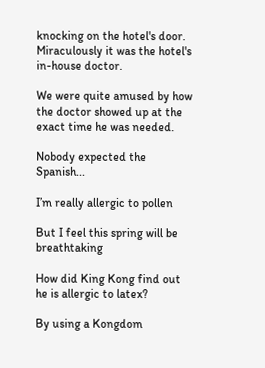knocking on the hotel's door. Miraculously it was the hotel's in-house doctor.

We were quite amused by how the doctor showed up at the exact time he was needed.

Nobody expected the Spanish...

I’m really allergic to pollen

But I feel this spring will be breathtaking

How did King Kong find out he is allergic to latex?

By using a Kongdom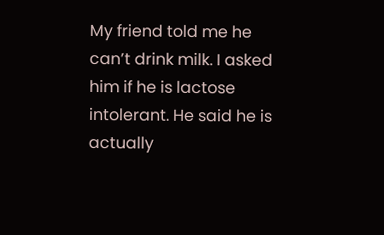My friend told me he can’t drink milk. I asked him if he is lactose intolerant. He said he is actually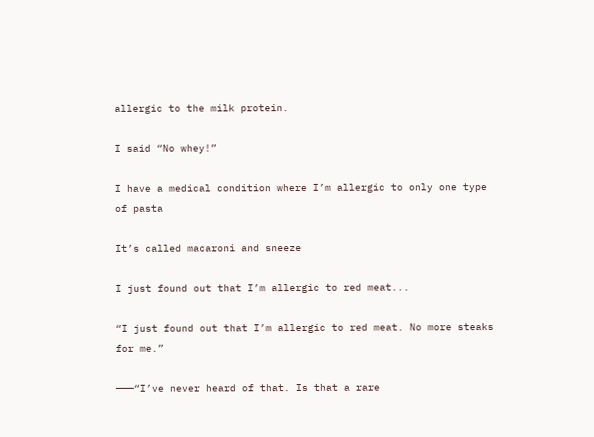allergic to the milk protein.

I said “No whey!”

I have a medical condition where I’m allergic to only one type of pasta

It’s called macaroni and sneeze

I just found out that I’m allergic to red meat...

“I just found out that I’m allergic to red meat. No more steaks for me.”

———“I’ve never heard of that. Is that a rare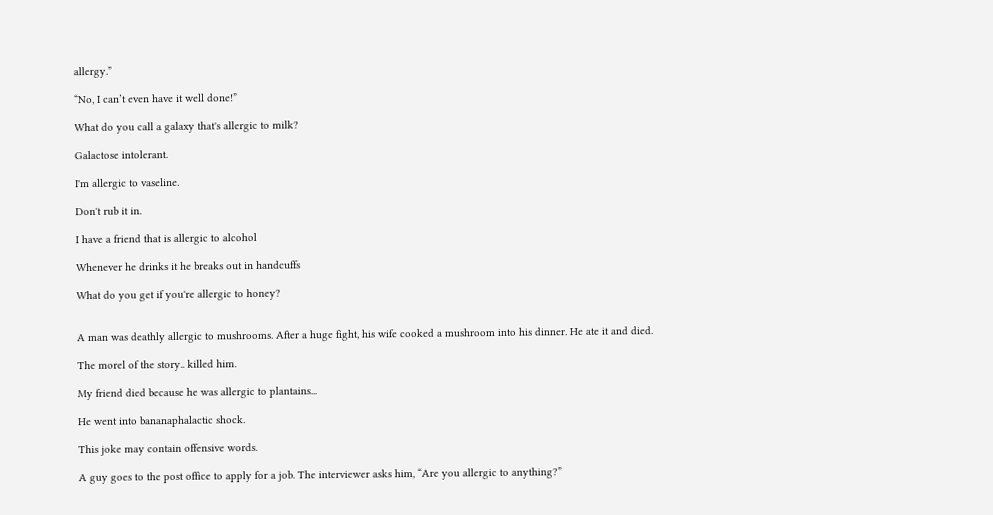allergy.”

“No, I can’t even have it well done!”

What do you call a galaxy that's allergic to milk?

Galactose intolerant.

I'm allergic to vaseline.

Don't rub it in.

I have a friend that is allergic to alcohol

Whenever he drinks it he breaks out in handcuffs

What do you get if you're allergic to honey?


A man was deathly allergic to mushrooms. After a huge fight, his wife cooked a mushroom into his dinner. He ate it and died.

The morel of the story.. killed him.

My friend died because he was allergic to plantains...

He went into bananaphalactic shock.

This joke may contain offensive words.

A guy goes to the post office to apply for a job. The interviewer asks him, “Are you allergic to anything?”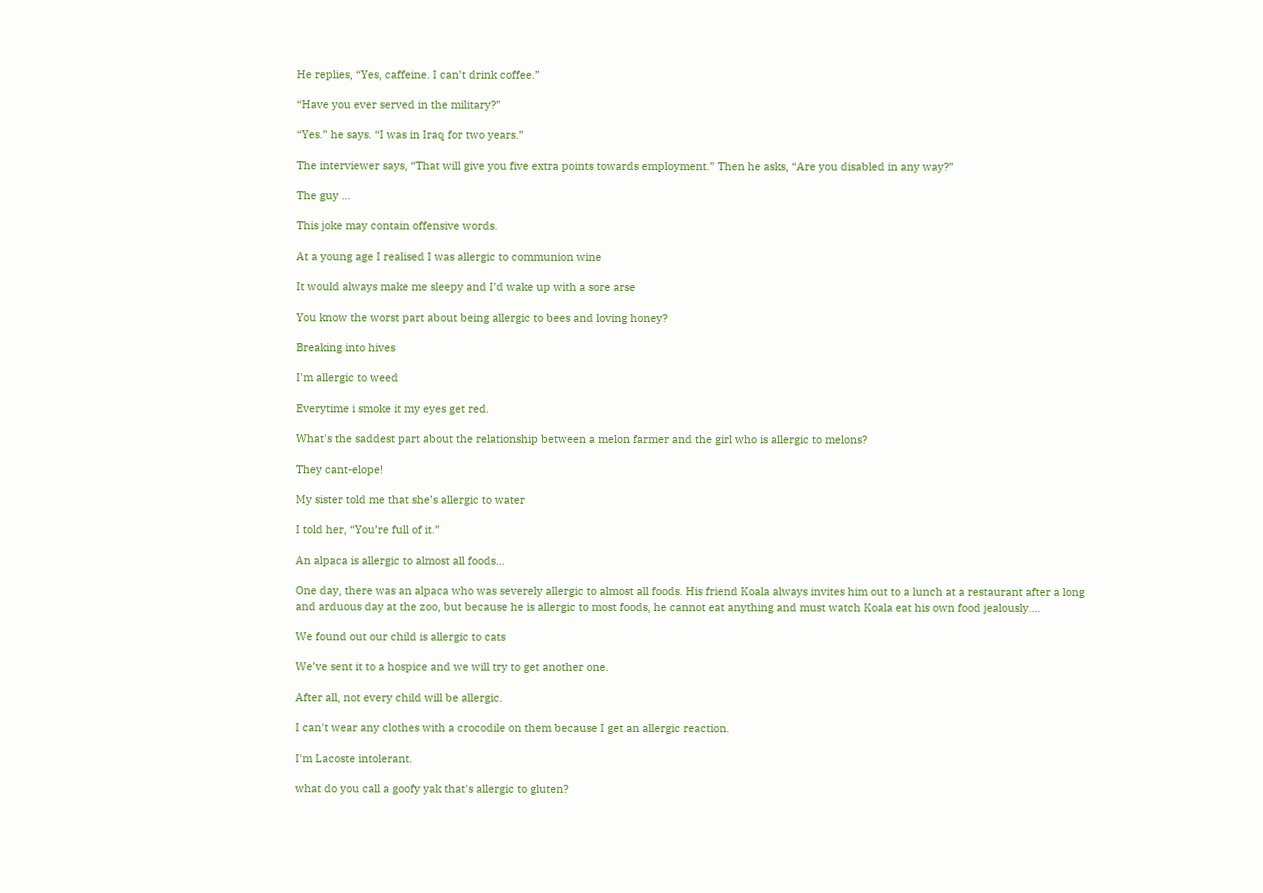He replies, “Yes, caffeine. I can’t drink coffee.”

“Have you ever served in the military?”

“Yes.” he says. “I was in Iraq for two years.”

The interviewer says, “That will give you five extra points towards employment.” Then he asks, “Are you disabled in any way?”

The guy ...

This joke may contain offensive words.

At a young age I realised I was allergic to communion wine

It would always make me sleepy and I’d wake up with a sore arse

You know the worst part about being allergic to bees and loving honey?

Breaking into hives

I'm allergic to weed

Everytime i smoke it my eyes get red.

What's the saddest part about the relationship between a melon farmer and the girl who is allergic to melons?

They cant-elope!

My sister told me that she’s allergic to water

I told her, “You’re full of it.”

An alpaca is allergic to almost all foods...

One day, there was an alpaca who was severely allergic to almost all foods. His friend Koala always invites him out to a lunch at a restaurant after a long and arduous day at the zoo, but because he is allergic to most foods, he cannot eat anything and must watch Koala eat his own food jealously....

We found out our child is allergic to cats

We’ve sent it to a hospice and we will try to get another one.

After all, not every child will be allergic.

I can't wear any clothes with a crocodile on them because I get an allergic reaction.

I'm Lacoste intolerant.

what do you call a goofy yak that's allergic to gluten?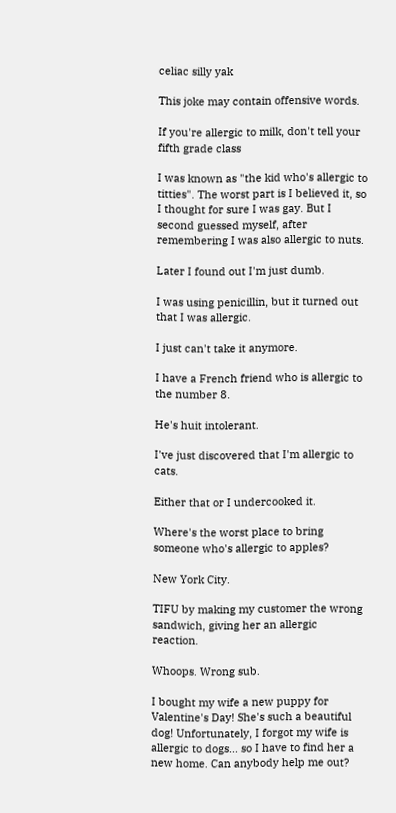celiac silly yak

This joke may contain offensive words.

If you're allergic to milk, don't tell your fifth grade class

I was known as "the kid who's allergic to titties". The worst part is I believed it, so I thought for sure I was gay. But I second guessed myself, after remembering I was also allergic to nuts.

Later I found out I'm just dumb.

I was using penicillin, but it turned out that I was allergic.

I just can't take it anymore.

I have a French friend who is allergic to the number 8.

He's huit intolerant.

I've just discovered that I'm allergic to cats.

Either that or I undercooked it.

Where's the worst place to bring someone who's allergic to apples?

New York City.

TIFU by making my customer the wrong sandwich, giving her an allergic reaction.

Whoops. Wrong sub.

I bought my wife a new puppy for Valentine's Day! She's such a beautiful dog! Unfortunately, I forgot my wife is allergic to dogs... so I have to find her a new home. Can anybody help me out?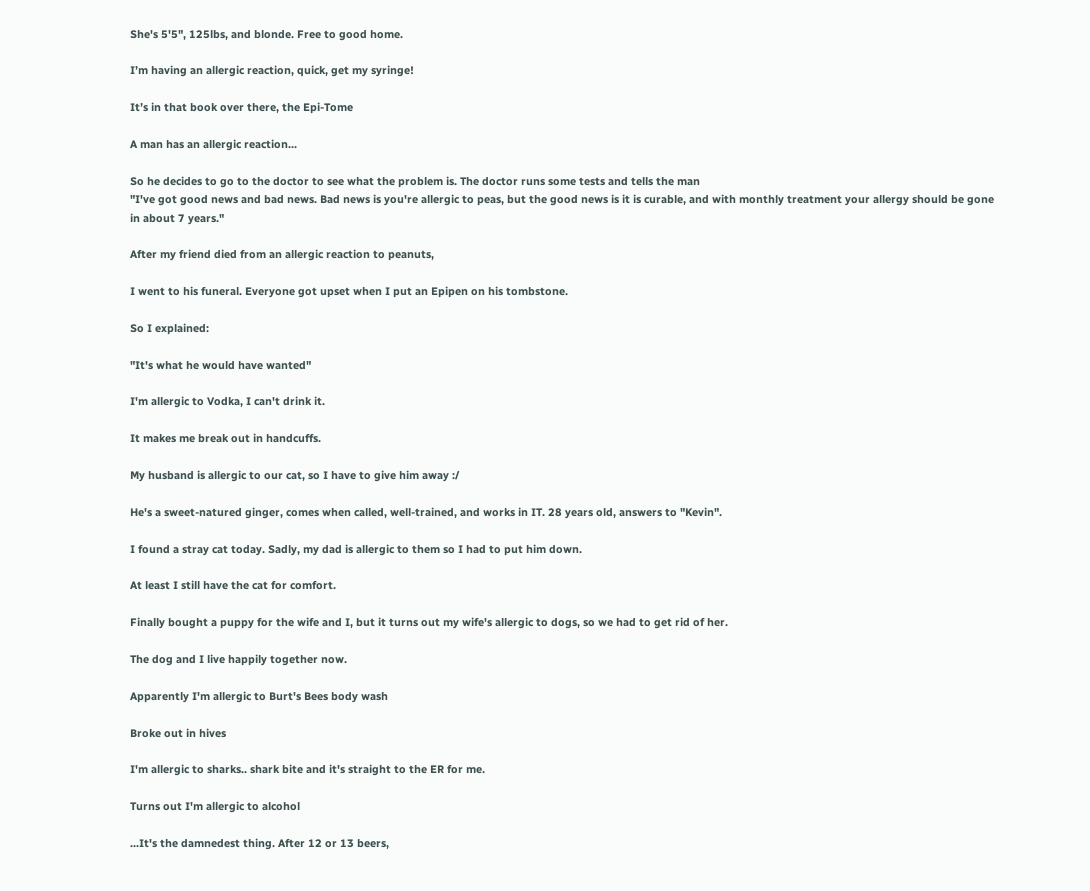She's 5'5", 125lbs, and blonde. Free to good home.

I’m having an allergic reaction, quick, get my syringe!

It’s in that book over there, the Epi-Tome

A man has an allergic reaction...

So he decides to go to the doctor to see what the problem is. The doctor runs some tests and tells the man
"I've got good news and bad news. Bad news is you're allergic to peas, but the good news is it is curable, and with monthly treatment your allergy should be gone in about 7 years."

After my friend died from an allergic reaction to peanuts,

I went to his funeral. Everyone got upset when I put an Epipen on his tombstone.

So I explained:

"It's what he would have wanted"

I'm allergic to Vodka, I can't drink it.

It makes me break out in handcuffs.

My husband is allergic to our cat, so I have to give him away :/

He's a sweet-natured ginger, comes when called, well-trained, and works in IT. 28 years old, answers to "Kevin".

I found a stray cat today. Sadly, my dad is allergic to them so I had to put him down.

At least I still have the cat for comfort.

Finally bought a puppy for the wife and I, but it turns out my wife's allergic to dogs, so we had to get rid of her.

The dog and I live happily together now.

Apparently I'm allergic to Burt's Bees body wash

Broke out in hives

I'm allergic to sharks.. shark bite and it's straight to the ER for me.

Turns out I'm allergic to alcohol

...It's the damnedest thing. After 12 or 13 beers,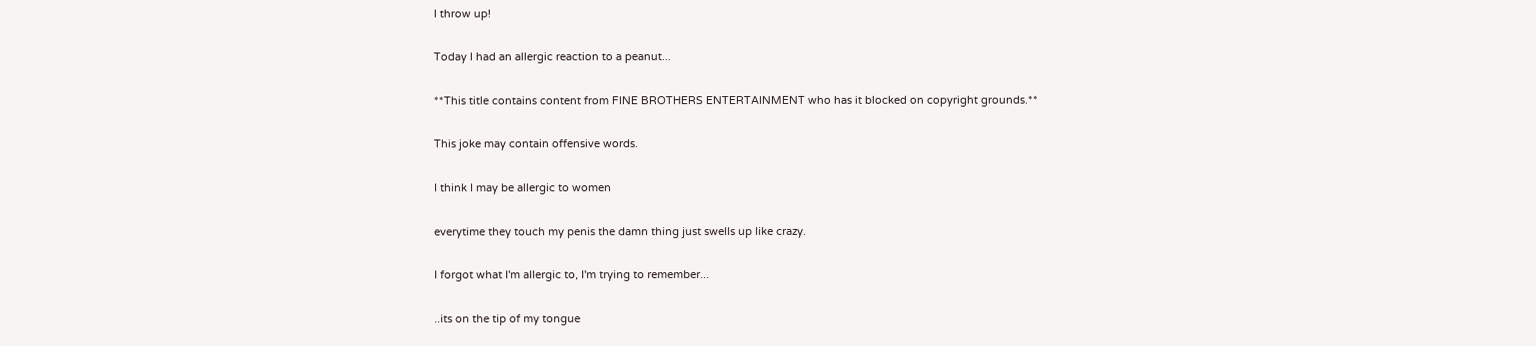I throw up!

Today I had an allergic reaction to a peanut...

**This title contains content from FINE BROTHERS ENTERTAINMENT who has it blocked on copyright grounds.**

This joke may contain offensive words.

I think I may be allergic to women

everytime they touch my penis the damn thing just swells up like crazy.

I forgot what I'm allergic to, I'm trying to remember...

..its on the tip of my tongue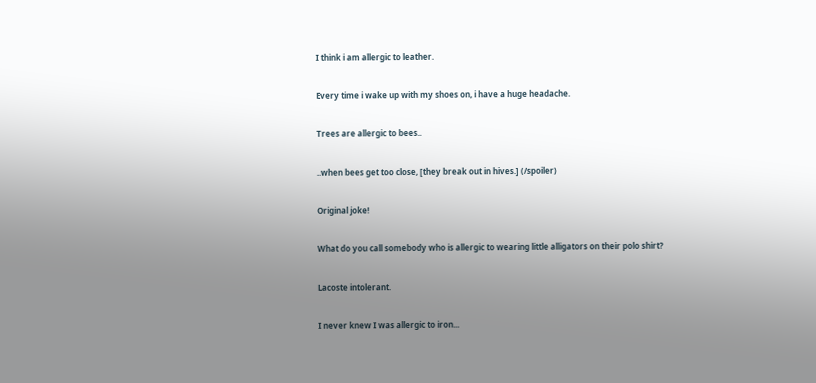I think i am allergic to leather.

Every time i wake up with my shoes on, i have a huge headache.

Trees are allergic to bees..

..when bees get too close, [they break out in hives.] (/spoiler)

Original joke!

What do you call somebody who is allergic to wearing little alligators on their polo shirt?

Lacoste intolerant.

I never knew I was allergic to iron...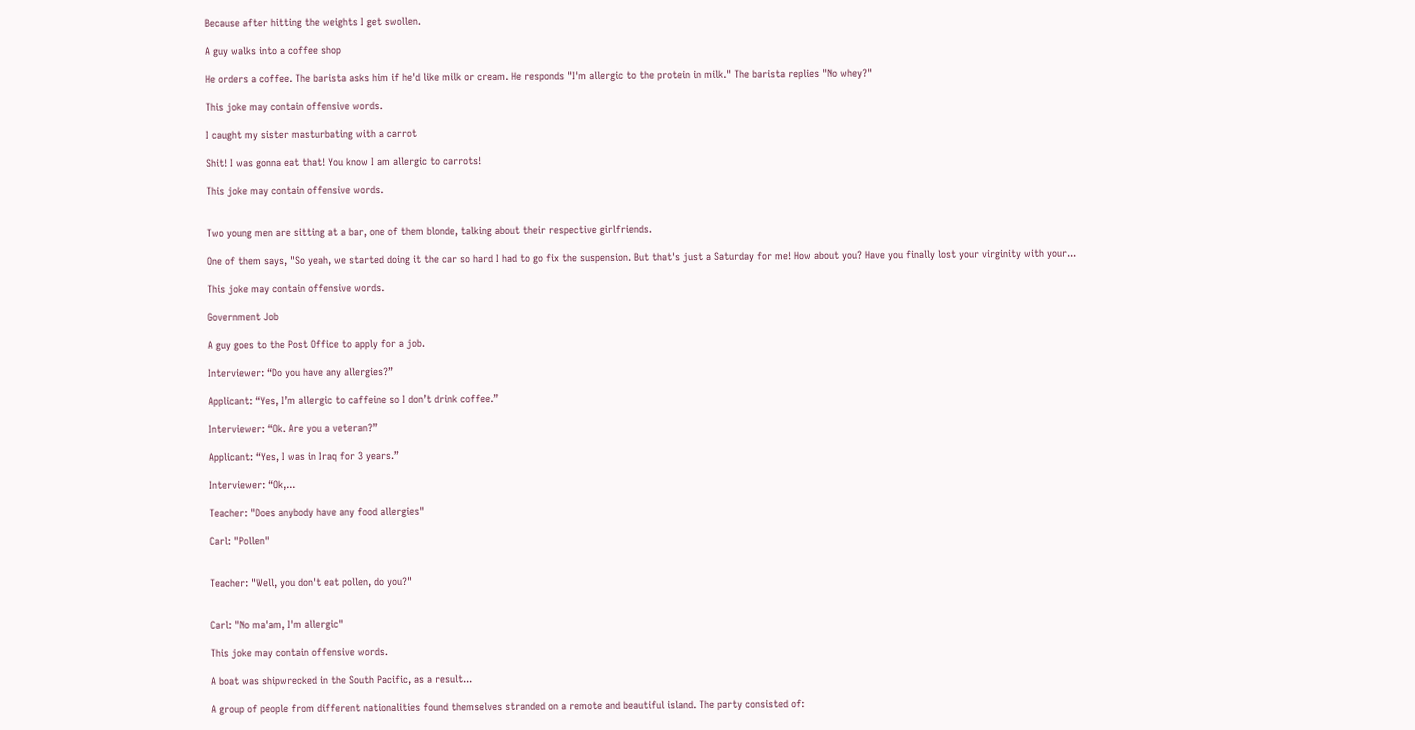Because after hitting the weights I get swollen.

A guy walks into a coffee shop

He orders a coffee. The barista asks him if he'd like milk or cream. He responds "I'm allergic to the protein in milk." The barista replies "No whey?"

This joke may contain offensive words.

I caught my sister masturbating with a carrot

Shit! I was gonna eat that! You know I am allergic to carrots!

This joke may contain offensive words.


Two young men are sitting at a bar, one of them blonde, talking about their respective girlfriends.

One of them says, "So yeah, we started doing it the car so hard I had to go fix the suspension. But that's just a Saturday for me! How about you? Have you finally lost your virginity with your...

This joke may contain offensive words.

Government Job

A guy goes to the Post Office to apply for a job.

Interviewer: “Do you have any allergies?”

Applicant: “Yes, I’m allergic to caffeine so I don’t drink coffee.”

Interviewer: “Ok. Are you a veteran?”

Applicant: “Yes, I was in Iraq for 3 years.”

Interviewer: “Ok,...

Teacher: "Does anybody have any food allergies"

Carl: "Pollen"


Teacher: "Well, you don't eat pollen, do you?"


Carl: "No ma'am, I'm allergic"

This joke may contain offensive words.

A boat was shipwrecked in the South Pacific, as a result...

A group of people from different nationalities found themselves stranded on a remote and beautiful island. The party consisted of: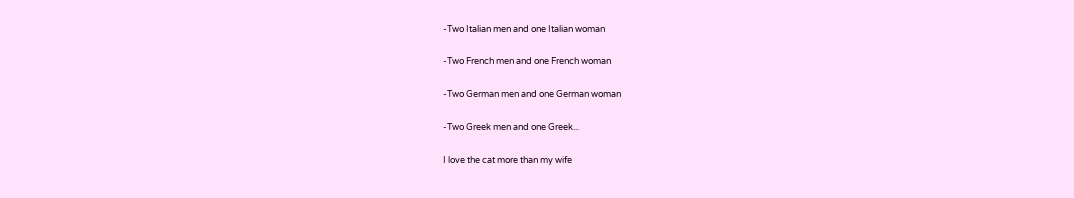-Two Italian men and one Italian woman

-Two French men and one French woman

-Two German men and one German woman

-Two Greek men and one Greek...

I love the cat more than my wife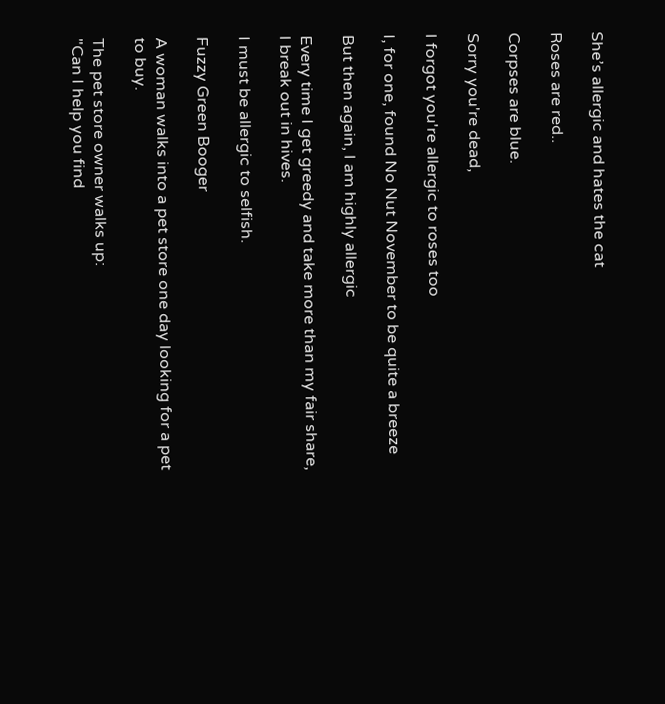She’s allergic and hates the cat

Roses are red..

Corpses are blue.

Sorry you're dead,

I forgot you're allergic to roses too

I, for one, found No Nut November to be quite a breeze

But then again, I am highly allergic

Every time I get greedy and take more than my fair share, I break out in hives.

I must be allergic to selfish.

Fuzzy Green Booger

A woman walks into a pet store one day looking for a pet to buy.

The pet store owner walks up:
"Can I help you find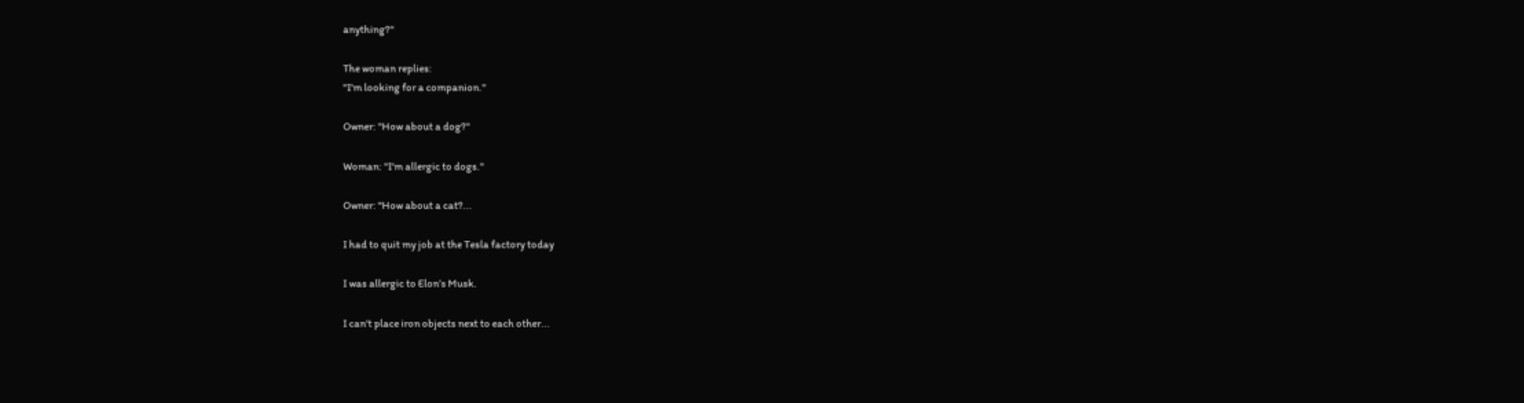anything?"

The woman replies:
"I'm looking for a companion."

Owner: "How about a dog?"

Woman: "I'm allergic to dogs."

Owner: "How about a cat?...

I had to quit my job at the Tesla factory today

I was allergic to Elon’s Musk.

I can't place iron objects next to each other...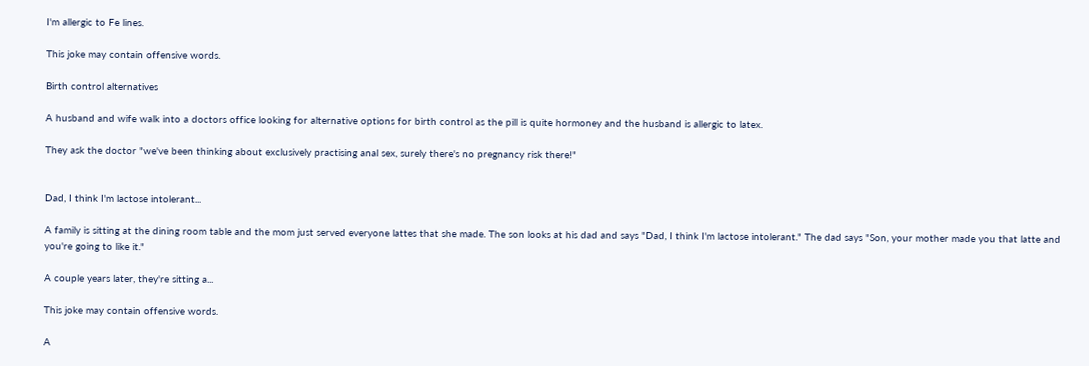I'm allergic to Fe lines.

This joke may contain offensive words.

Birth control alternatives

A husband and wife walk into a doctors office looking for alternative options for birth control as the pill is quite hormoney and the husband is allergic to latex.

They ask the doctor "we've been thinking about exclusively practising anal sex, surely there's no pregnancy risk there!"


Dad, I think I'm lactose intolerant...

A family is sitting at the dining room table and the mom just served everyone lattes that she made. The son looks at his dad and says "Dad, I think I'm lactose intolerant." The dad says "Son, your mother made you that latte and you're going to like it."

A couple years later, they're sitting a...

This joke may contain offensive words.

A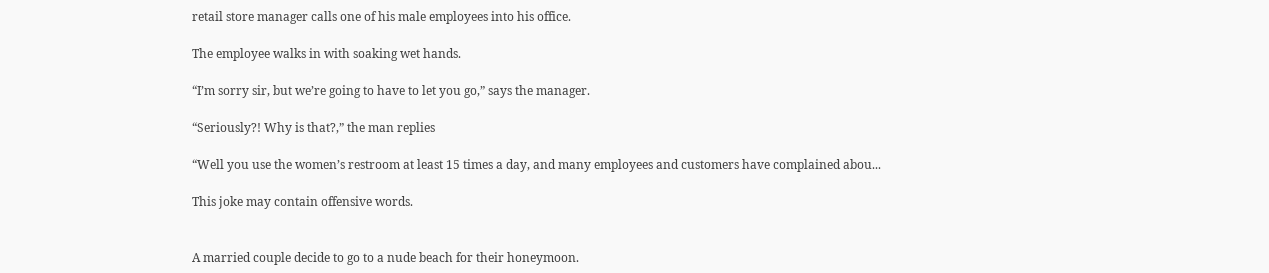retail store manager calls one of his male employees into his office.

The employee walks in with soaking wet hands.

“I’m sorry sir, but we’re going to have to let you go,” says the manager.

“Seriously?! Why is that?,” the man replies

“Well you use the women’s restroom at least 15 times a day, and many employees and customers have complained abou...

This joke may contain offensive words.


A married couple decide to go to a nude beach for their honeymoon.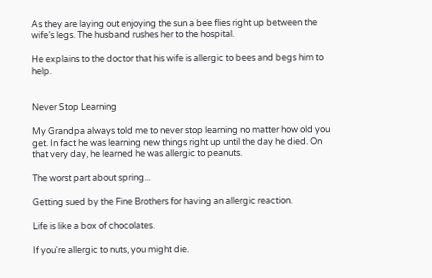As they are laying out enjoying the sun a bee flies right up between the wife’s legs. The husband rushes her to the hospital.

He explains to the doctor that his wife is allergic to bees and begs him to help.


Never Stop Learning

My Grandpa always told me to never stop learning no matter how old you get. In fact he was learning new things right up until the day he died. On that very day, he learned he was allergic to peanuts.

The worst part about spring...

Getting sued by the Fine Brothers for having an allergic reaction.

Life is like a box of chocolates.

If you're allergic to nuts, you might die.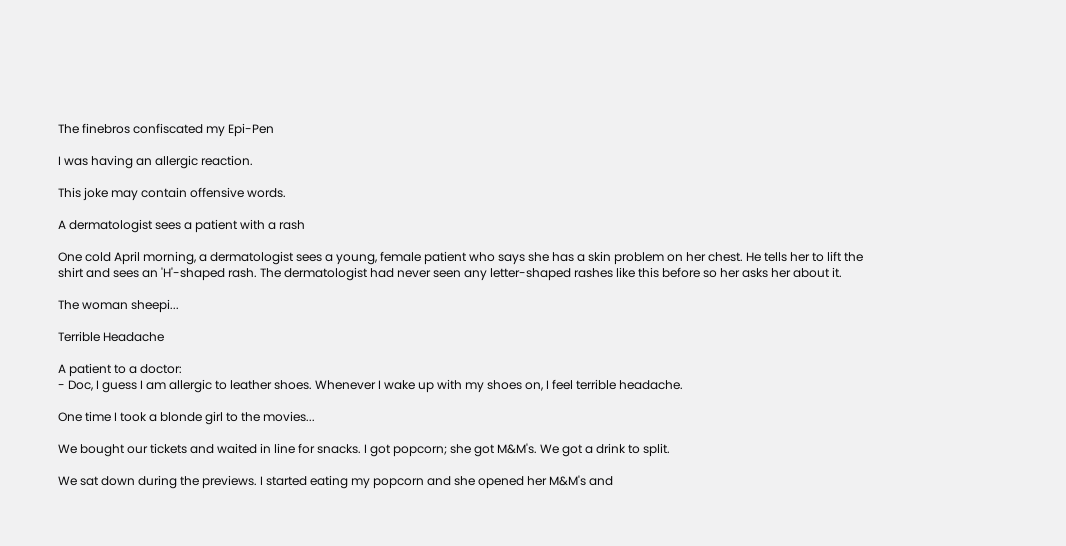The finebros confiscated my Epi-Pen

I was having an allergic reaction.

This joke may contain offensive words.

A dermatologist sees a patient with a rash

One cold April morning, a dermatologist sees a young, female patient who says she has a skin problem on her chest. He tells her to lift the shirt and sees an 'H'-shaped rash. The dermatologist had never seen any letter-shaped rashes like this before so her asks her about it.

The woman sheepi...

Terrible Headache

A patient to a doctor:
- Doc, I guess I am allergic to leather shoes. Whenever I wake up with my shoes on, I feel terrible headache.

One time I took a blonde girl to the movies...

We bought our tickets and waited in line for snacks. I got popcorn; she got M&M's. We got a drink to split.

We sat down during the previews. I started eating my popcorn and she opened her M&M's and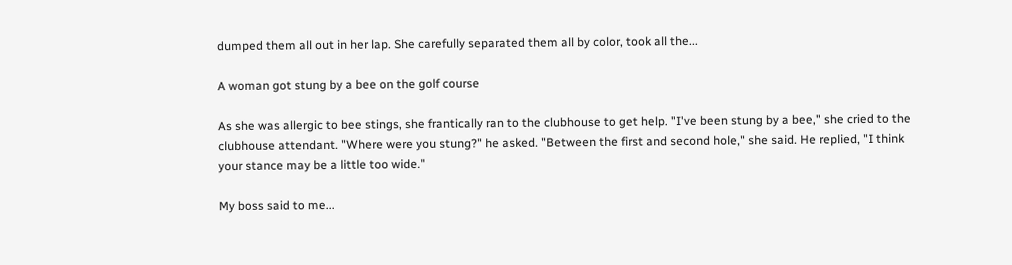dumped them all out in her lap. She carefully separated them all by color, took all the...

A woman got stung by a bee on the golf course

As she was allergic to bee stings, she frantically ran to the clubhouse to get help. "I've been stung by a bee," she cried to the clubhouse attendant. "Where were you stung?" he asked. "Between the first and second hole," she said. He replied, "I think your stance may be a little too wide."

My boss said to me...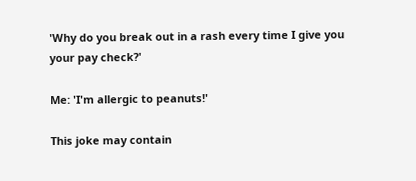'Why do you break out in a rash every time I give you your pay check?'

Me: 'I'm allergic to peanuts!'

This joke may contain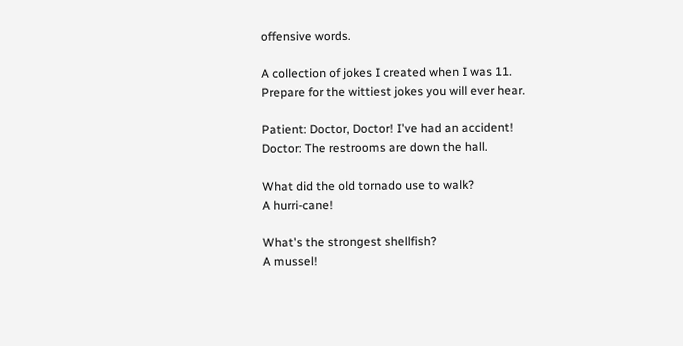offensive words.

A collection of jokes I created when I was 11. Prepare for the wittiest jokes you will ever hear.

Patient: Doctor, Doctor! I've had an accident!
Doctor: The restrooms are down the hall.

What did the old tornado use to walk?
A hurri-cane!

What's the strongest shellfish?
A mussel!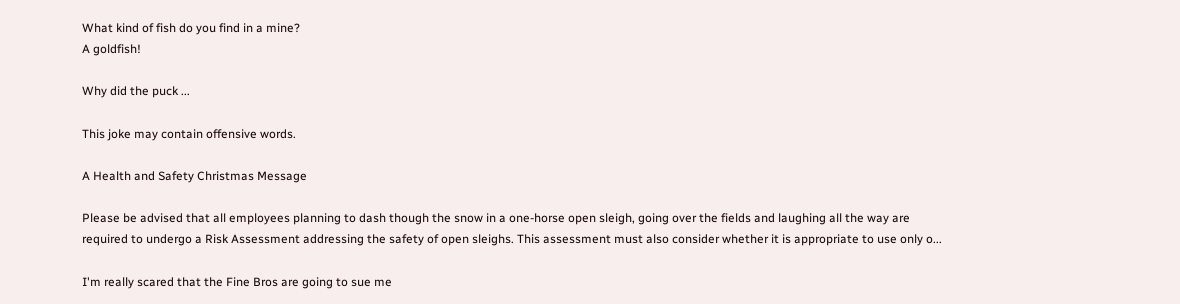What kind of fish do you find in a mine?
A goldfish!

Why did the puck ...

This joke may contain offensive words.

A Health and Safety Christmas Message

Please be advised that all employees planning to dash though the snow in a one-horse open sleigh, going over the fields and laughing all the way are required to undergo a Risk Assessment addressing the safety of open sleighs. This assessment must also consider whether it is appropriate to use only o...

I'm really scared that the Fine Bros are going to sue me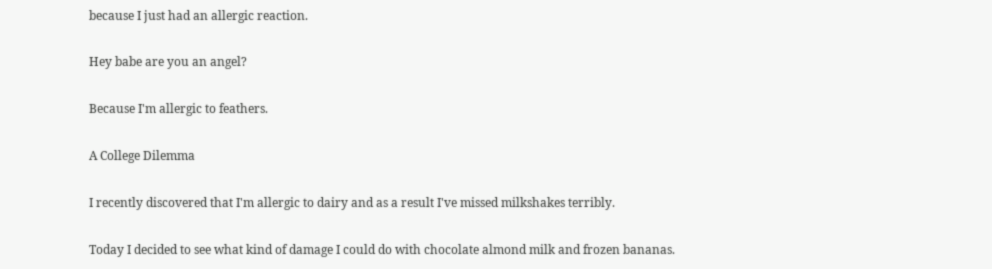because I just had an allergic reaction.

Hey babe are you an angel?

Because I'm allergic to feathers.

A College Dilemma

I recently discovered that I'm allergic to dairy and as a result I've missed milkshakes terribly.

Today I decided to see what kind of damage I could do with chocolate almond milk and frozen bananas.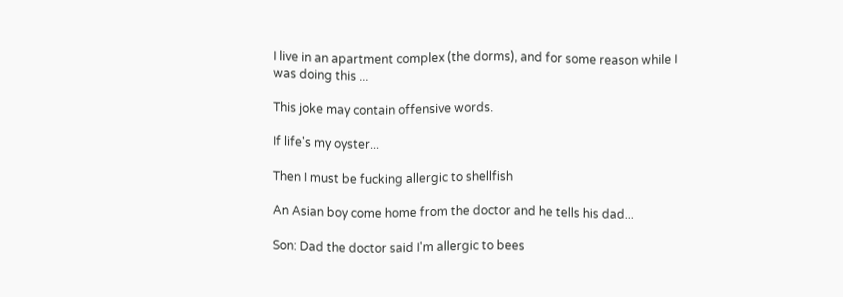I live in an apartment complex (the dorms), and for some reason while I was doing this ...

This joke may contain offensive words.

If life's my oyster...

Then I must be fucking allergic to shellfish

An Asian boy come home from the doctor and he tells his dad...

Son: Dad the doctor said I'm allergic to bees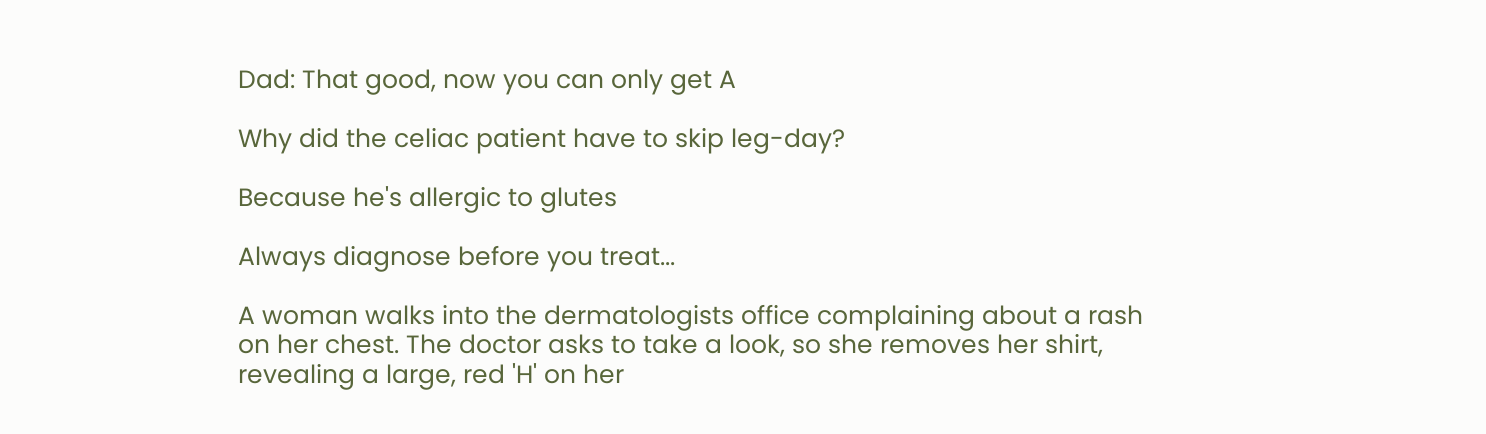Dad: That good, now you can only get A

Why did the celiac patient have to skip leg-day?

Because he's allergic to glutes

Always diagnose before you treat...

A woman walks into the dermatologists office complaining about a rash on her chest. The doctor asks to take a look, so she removes her shirt, revealing a large, red 'H' on her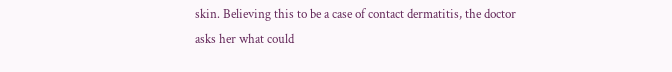skin. Believing this to be a case of contact dermatitis, the doctor asks her what could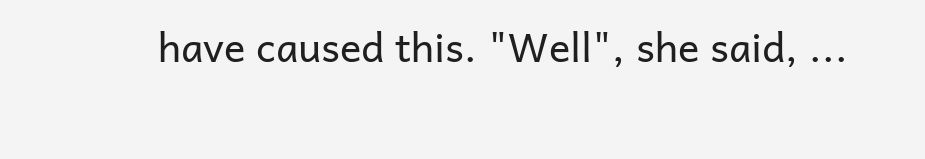have caused this. "Well", she said, ...